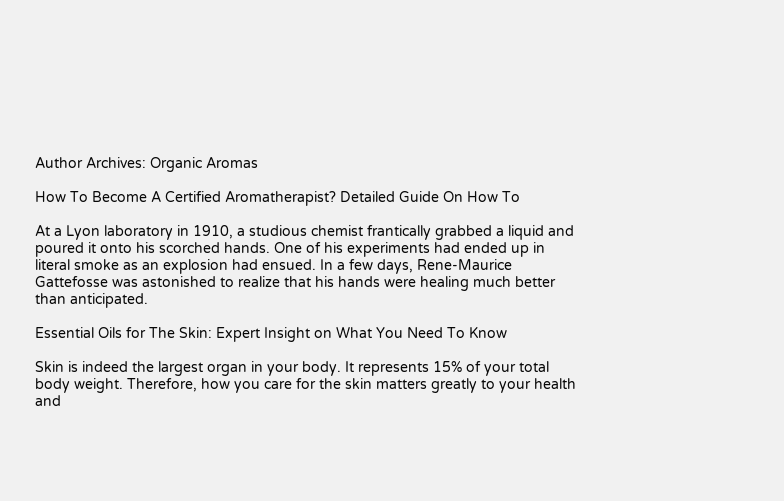Author Archives: Organic Aromas

How To Become A Certified Aromatherapist? Detailed Guide On How To

At a Lyon laboratory in 1910, a studious chemist frantically grabbed a liquid and poured it onto his scorched hands. One of his experiments had ended up in literal smoke as an explosion had ensued. In a few days, Rene-Maurice Gattefosse was astonished to realize that his hands were healing much better than anticipated.

Essential Oils for The Skin: Expert Insight on What You Need To Know

Skin is indeed the largest organ in your body. It represents 15% of your total body weight. Therefore, how you care for the skin matters greatly to your health and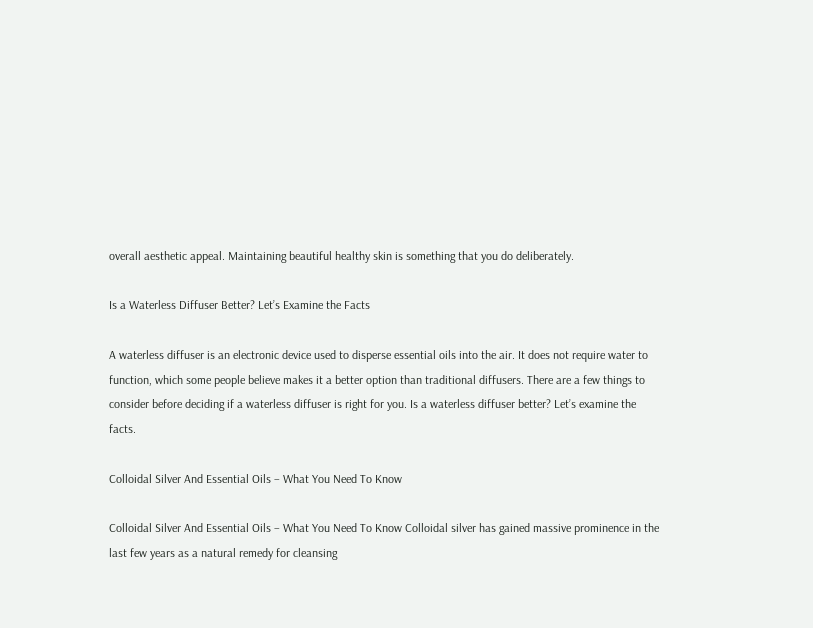overall aesthetic appeal. Maintaining beautiful healthy skin is something that you do deliberately.

Is a Waterless Diffuser Better? Let’s Examine the Facts

A waterless diffuser is an electronic device used to disperse essential oils into the air. It does not require water to function, which some people believe makes it a better option than traditional diffusers. There are a few things to consider before deciding if a waterless diffuser is right for you. Is a waterless diffuser better? Let’s examine the facts.

Colloidal Silver And Essential Oils – What You Need To Know

Colloidal Silver And Essential Oils – What You Need To Know Colloidal silver has gained massive prominence in the last few years as a natural remedy for cleansing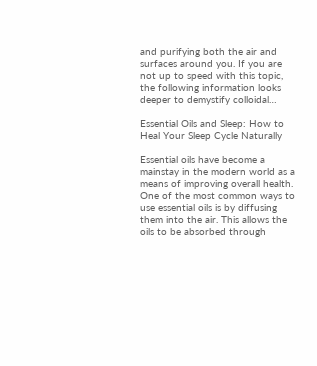and purifying both the air and surfaces around you. If you are not up to speed with this topic, the following information looks deeper to demystify colloidal…

Essential Oils and Sleep: How to Heal Your Sleep Cycle Naturally

Essential oils have become a mainstay in the modern world as a means of improving overall health. One of the most common ways to use essential oils is by diffusing them into the air. This allows the oils to be absorbed through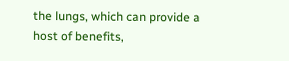the lungs, which can provide a host of benefits,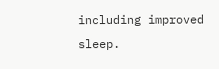including improved sleep.